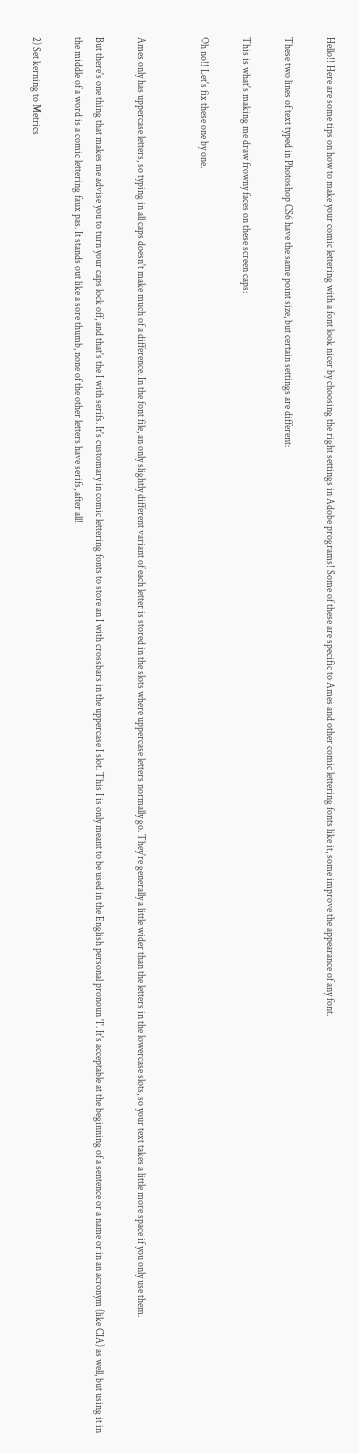Hello!! Here are some tips on how to make your comic lettering with a font look nicer by choosing the right settings in Adobe programs! Some of these are specific to Ames and other comic lettering fonts like it, some improve the appearance of any font.

These two lines of text typed in Photoshop CS6 have the same point size, but certain settings are different:

This is what's making me draw frowny faces on these screen caps:

Oh no!! Let's fix these one by one.


Ames only has uppercase letters, so typing in all caps doesn't make much of a difference. In the font file, an only slightly different variant of each letter is stored in the slots where uppercase letters normally go. They're generally a little wider than the letters in the lowercase slots, so your text takes a little more space if you only use them.

But there's one thing that makes me advise you to turn your caps lock off, and that's the I with serifs. It's customary in comic lettering fonts to store an I with crossbars in the uppercase I slot. This I is only meant to be used in the English personal pronoun 'I'. It's acceptable at the beginning of a sentence or a name or in an acronym (like CIA) as well, but using it in the middle of a word is a comic lettering faux pas. It stands out like a sore thumb, none of the other letters have serifs, after all!

2) Set kerning to Metrics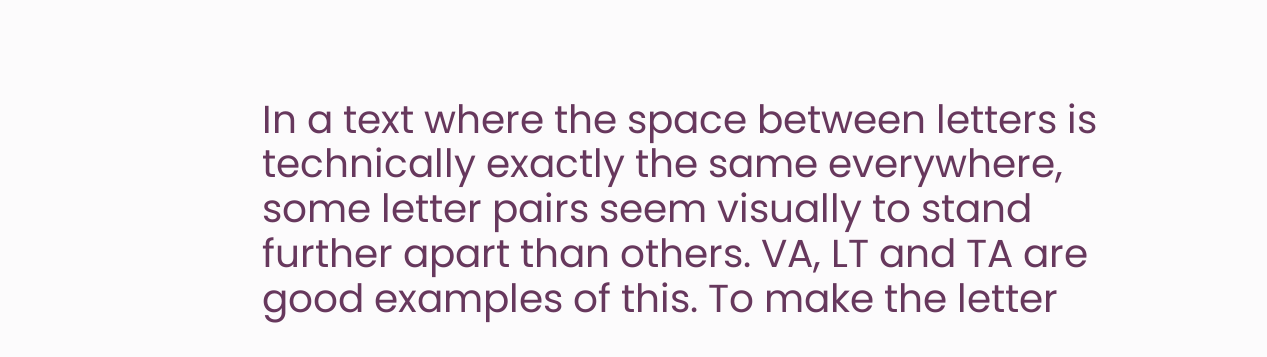In a text where the space between letters is technically exactly the same everywhere, some letter pairs seem visually to stand further apart than others. VA, LT and TA are good examples of this. To make the letter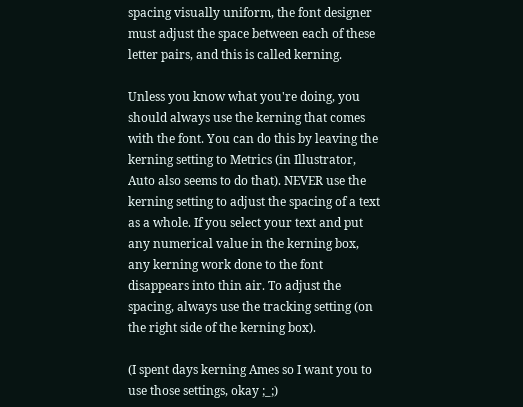spacing visually uniform, the font designer must adjust the space between each of these letter pairs, and this is called kerning.

Unless you know what you're doing, you should always use the kerning that comes with the font. You can do this by leaving the kerning setting to Metrics (in Illustrator, Auto also seems to do that). NEVER use the kerning setting to adjust the spacing of a text as a whole. If you select your text and put any numerical value in the kerning box, any kerning work done to the font disappears into thin air. To adjust the spacing, always use the tracking setting (on the right side of the kerning box).

(I spent days kerning Ames so I want you to use those settings, okay ;_;)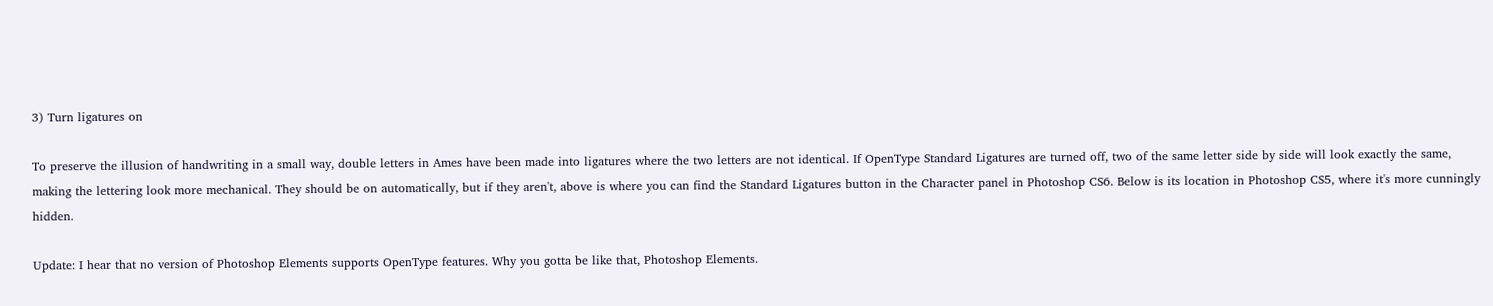3) Turn ligatures on

To preserve the illusion of handwriting in a small way, double letters in Ames have been made into ligatures where the two letters are not identical. If OpenType Standard Ligatures are turned off, two of the same letter side by side will look exactly the same, making the lettering look more mechanical. They should be on automatically, but if they aren't, above is where you can find the Standard Ligatures button in the Character panel in Photoshop CS6. Below is its location in Photoshop CS5, where it's more cunningly hidden.

Update: I hear that no version of Photoshop Elements supports OpenType features. Why you gotta be like that, Photoshop Elements.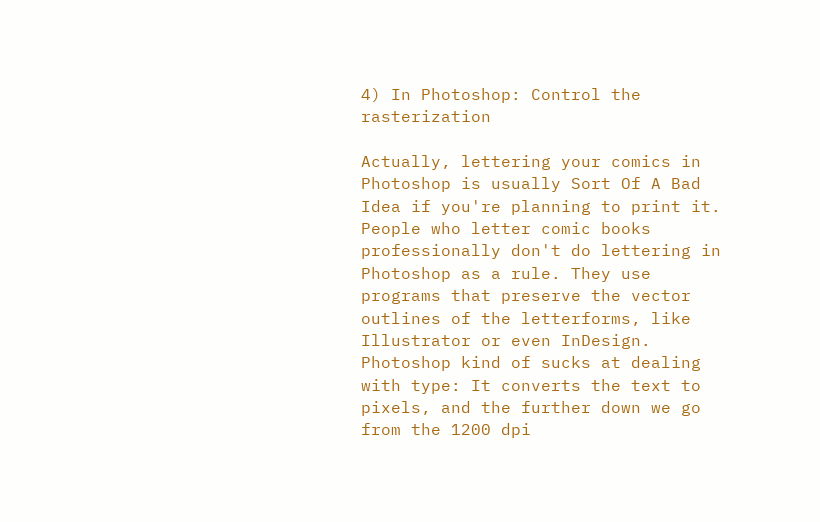4) In Photoshop: Control the rasterization

Actually, lettering your comics in Photoshop is usually Sort Of A Bad Idea if you're planning to print it. People who letter comic books professionally don't do lettering in Photoshop as a rule. They use programs that preserve the vector outlines of the letterforms, like Illustrator or even InDesign. Photoshop kind of sucks at dealing with type: It converts the text to pixels, and the further down we go from the 1200 dpi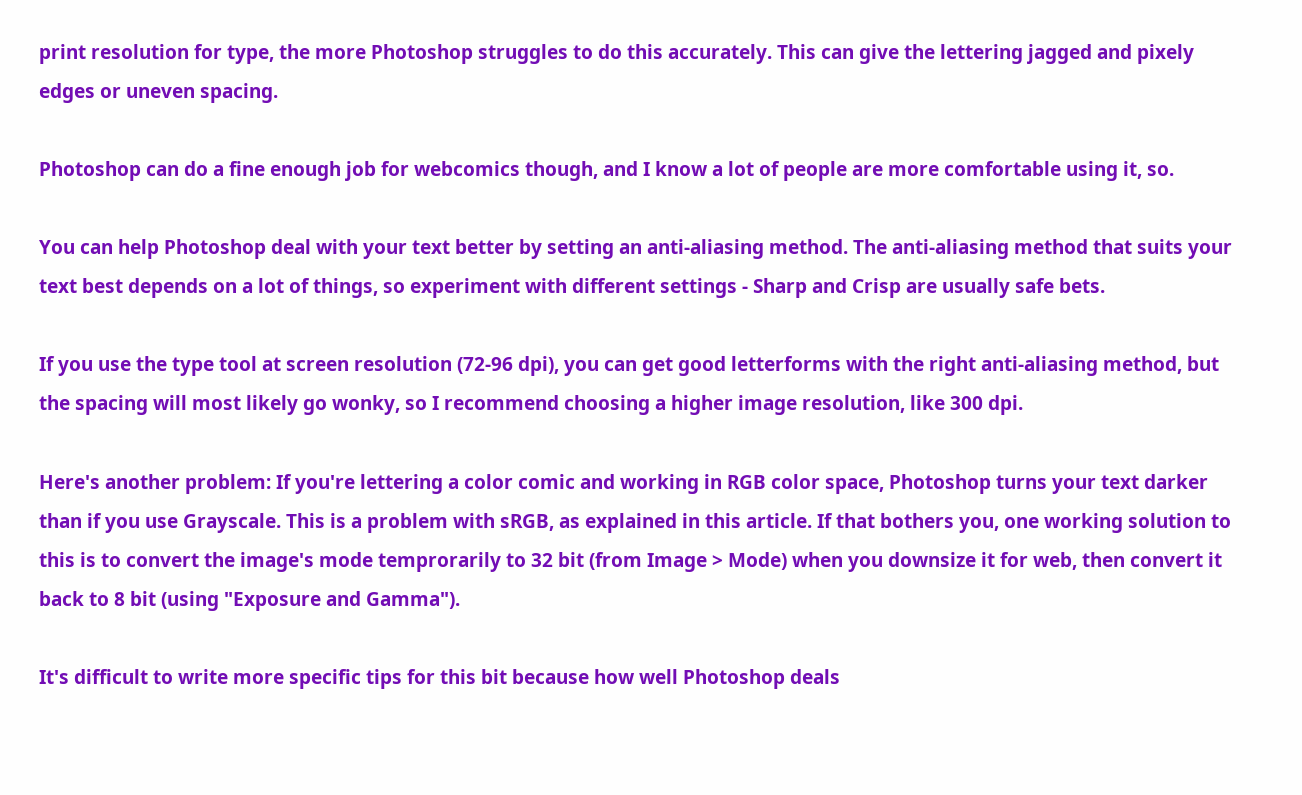print resolution for type, the more Photoshop struggles to do this accurately. This can give the lettering jagged and pixely edges or uneven spacing.

Photoshop can do a fine enough job for webcomics though, and I know a lot of people are more comfortable using it, so.

You can help Photoshop deal with your text better by setting an anti-aliasing method. The anti-aliasing method that suits your text best depends on a lot of things, so experiment with different settings - Sharp and Crisp are usually safe bets.

If you use the type tool at screen resolution (72-96 dpi), you can get good letterforms with the right anti-aliasing method, but the spacing will most likely go wonky, so I recommend choosing a higher image resolution, like 300 dpi.

Here's another problem: If you're lettering a color comic and working in RGB color space, Photoshop turns your text darker than if you use Grayscale. This is a problem with sRGB, as explained in this article. If that bothers you, one working solution to this is to convert the image's mode temprorarily to 32 bit (from Image > Mode) when you downsize it for web, then convert it back to 8 bit (using "Exposure and Gamma").

It's difficult to write more specific tips for this bit because how well Photoshop deals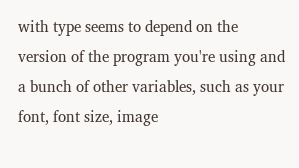with type seems to depend on the version of the program you're using and a bunch of other variables, such as your font, font size, image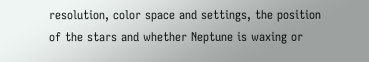resolution, color space and settings, the position of the stars and whether Neptune is waxing or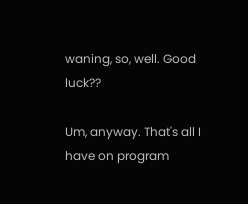waning, so, well. Good luck??

Um, anyway. That's all I have on program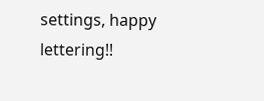settings, happy lettering!!